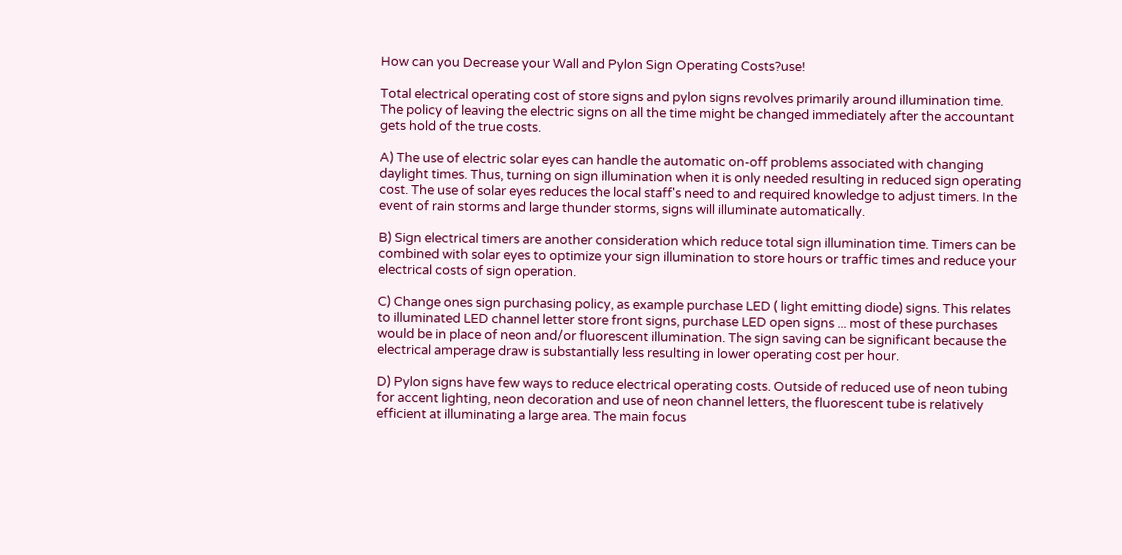How can you Decrease your Wall and Pylon Sign Operating Costs?use!

Total electrical operating cost of store signs and pylon signs revolves primarily around illumination time. The policy of leaving the electric signs on all the time might be changed immediately after the accountant gets hold of the true costs.

A) The use of electric solar eyes can handle the automatic on-off problems associated with changing daylight times. Thus, turning on sign illumination when it is only needed resulting in reduced sign operating cost. The use of solar eyes reduces the local staff's need to and required knowledge to adjust timers. In the event of rain storms and large thunder storms, signs will illuminate automatically.

B) Sign electrical timers are another consideration which reduce total sign illumination time. Timers can be combined with solar eyes to optimize your sign illumination to store hours or traffic times and reduce your electrical costs of sign operation.

C) Change ones sign purchasing policy, as example purchase LED ( light emitting diode) signs. This relates to illuminated LED channel letter store front signs, purchase LED open signs ... most of these purchases would be in place of neon and/or fluorescent illumination. The sign saving can be significant because the electrical amperage draw is substantially less resulting in lower operating cost per hour.

D) Pylon signs have few ways to reduce electrical operating costs. Outside of reduced use of neon tubing for accent lighting, neon decoration and use of neon channel letters, the fluorescent tube is relatively efficient at illuminating a large area. The main focus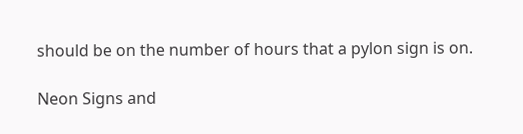should be on the number of hours that a pylon sign is on.

Neon Signs and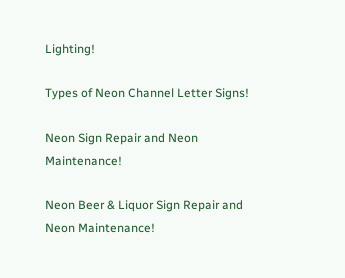Lighting!

Types of Neon Channel Letter Signs!

Neon Sign Repair and Neon Maintenance!

Neon Beer & Liquor Sign Repair and Neon Maintenance!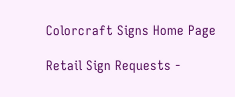Colorcraft Signs Home Page

Retail Sign Requests -